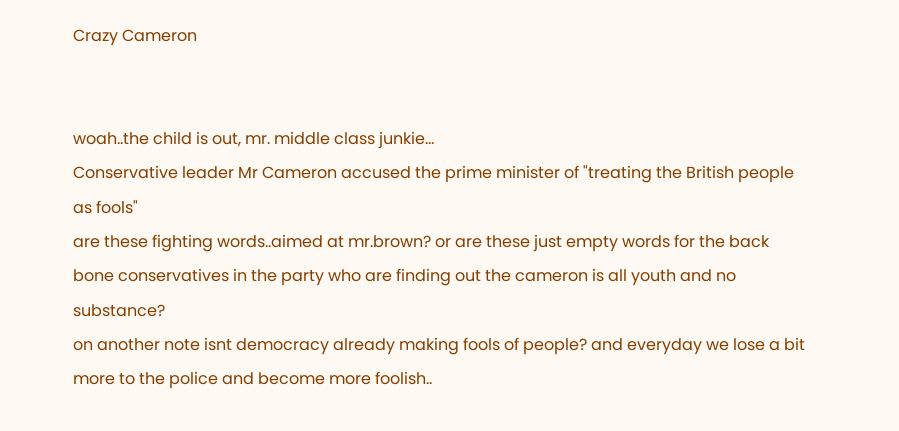Crazy Cameron


woah..the child is out, mr. middle class junkie...
Conservative leader Mr Cameron accused the prime minister of "treating the British people as fools"
are these fighting words..aimed at mr.brown? or are these just empty words for the back bone conservatives in the party who are finding out the cameron is all youth and no substance?
on another note isnt democracy already making fools of people? and everyday we lose a bit more to the police and become more foolish..